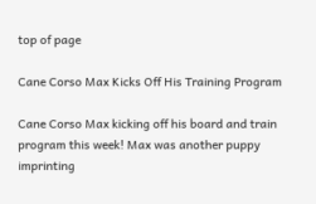top of page

Cane Corso Max Kicks Off His Training Program

Cane Corso Max kicking off his board and train program this week! Max was another puppy imprinting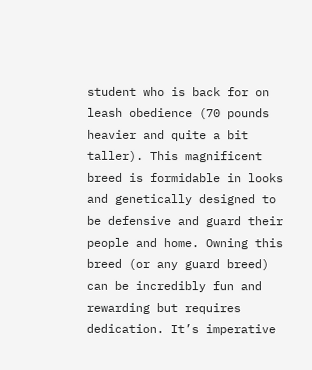student who is back for on leash obedience (70 pounds heavier and quite a bit taller). This magnificent breed is formidable in looks and genetically designed to be defensive and guard their people and home. Owning this breed (or any guard breed) can be incredibly fun and rewarding but requires dedication. It’s imperative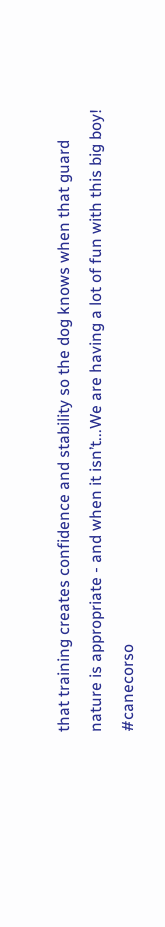that training creates confidence and stability so the dog knows when that guard nature is appropriate - and when it isn’t...We are having a lot of fun with this big boy! #canecorso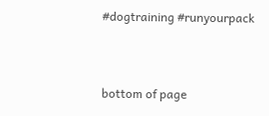#dogtraining #runyourpack


bottom of page